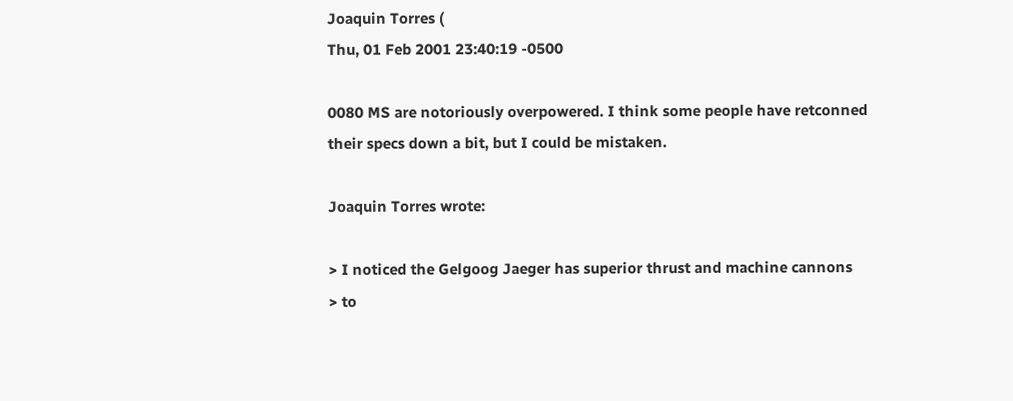Joaquin Torres (
Thu, 01 Feb 2001 23:40:19 -0500

0080 MS are notoriously overpowered. I think some people have retconned
their specs down a bit, but I could be mistaken.

Joaquin Torres wrote:

> I noticed the Gelgoog Jaeger has superior thrust and machine cannons
> to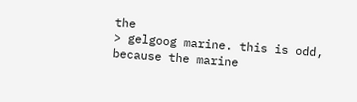the
> gelgoog marine. this is odd, because the marine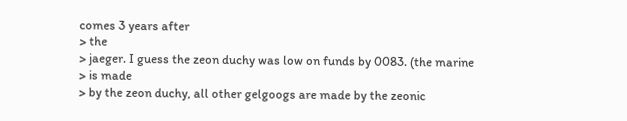comes 3 years after
> the
> jaeger. I guess the zeon duchy was low on funds by 0083. (the marine
> is made
> by the zeon duchy, all other gelgoogs are made by the zeonic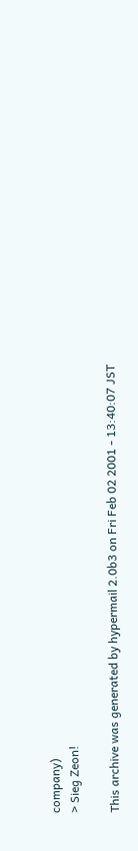company)
> Sieg Zeon!

This archive was generated by hypermail 2.0b3 on Fri Feb 02 2001 - 13:40:07 JST